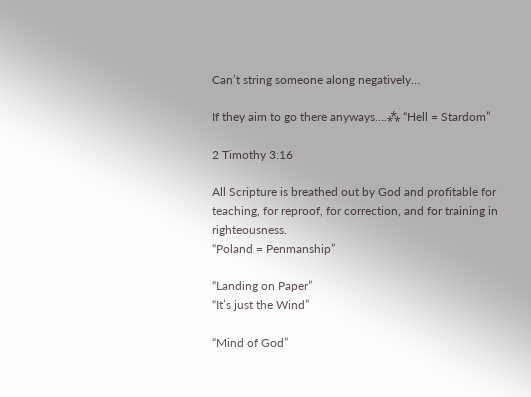Can’t string someone along negatively…

If they aim to go there anyways….⁂ “Hell = Stardom”

2 Timothy 3:16

All Scripture is breathed out by God and profitable for teaching, for reproof, for correction, and for training in righteousness.
“Poland = Penmanship”

“Landing on Paper”
“It’s just the Wind”

“Mind of God”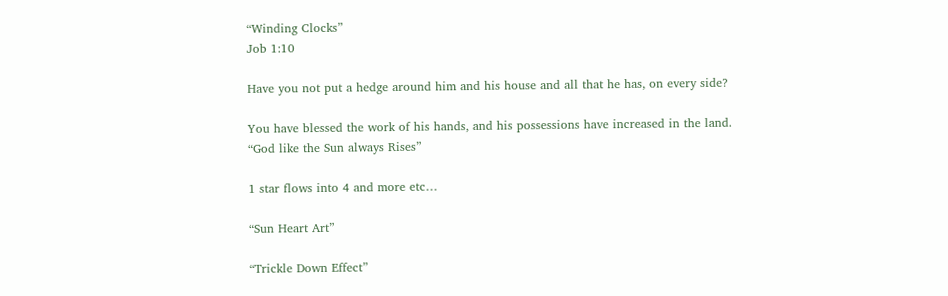“Winding Clocks”
Job 1:10

Have you not put a hedge around him and his house and all that he has, on every side?

You have blessed the work of his hands, and his possessions have increased in the land.
“God like the Sun always Rises”

1 star flows into 4 and more etc…

“Sun Heart Art”

“Trickle Down Effect”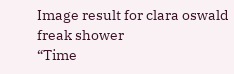Image result for clara oswald freak shower
“Time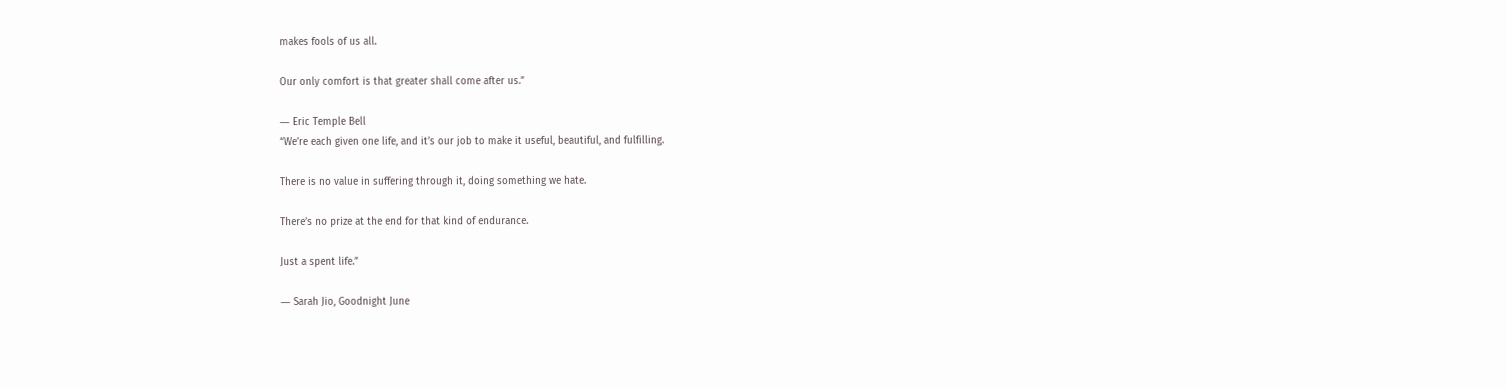makes fools of us all.

Our only comfort is that greater shall come after us.”

― Eric Temple Bell
“We’re each given one life, and it’s our job to make it useful, beautiful, and fulfilling.

There is no value in suffering through it, doing something we hate.

There’s no prize at the end for that kind of endurance.

Just a spent life.”

― Sarah Jio, Goodnight June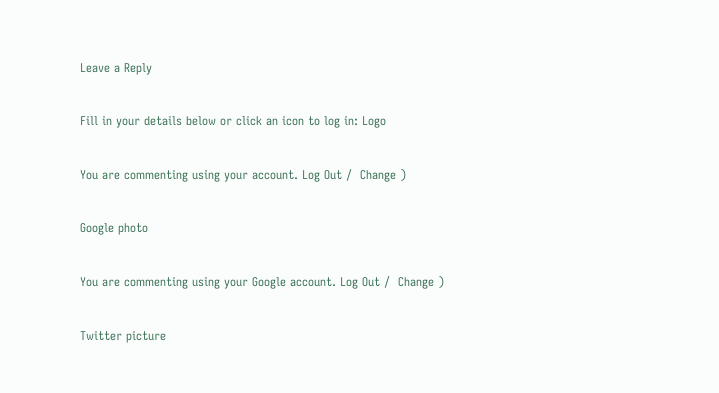Leave a Reply

Fill in your details below or click an icon to log in: Logo

You are commenting using your account. Log Out /  Change )

Google photo

You are commenting using your Google account. Log Out /  Change )

Twitter picture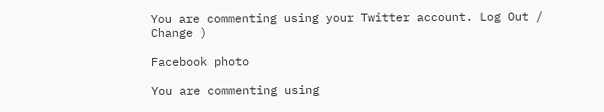You are commenting using your Twitter account. Log Out /  Change )

Facebook photo

You are commenting using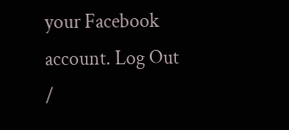your Facebook account. Log Out /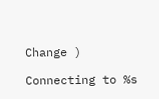Change )

Connecting to %s